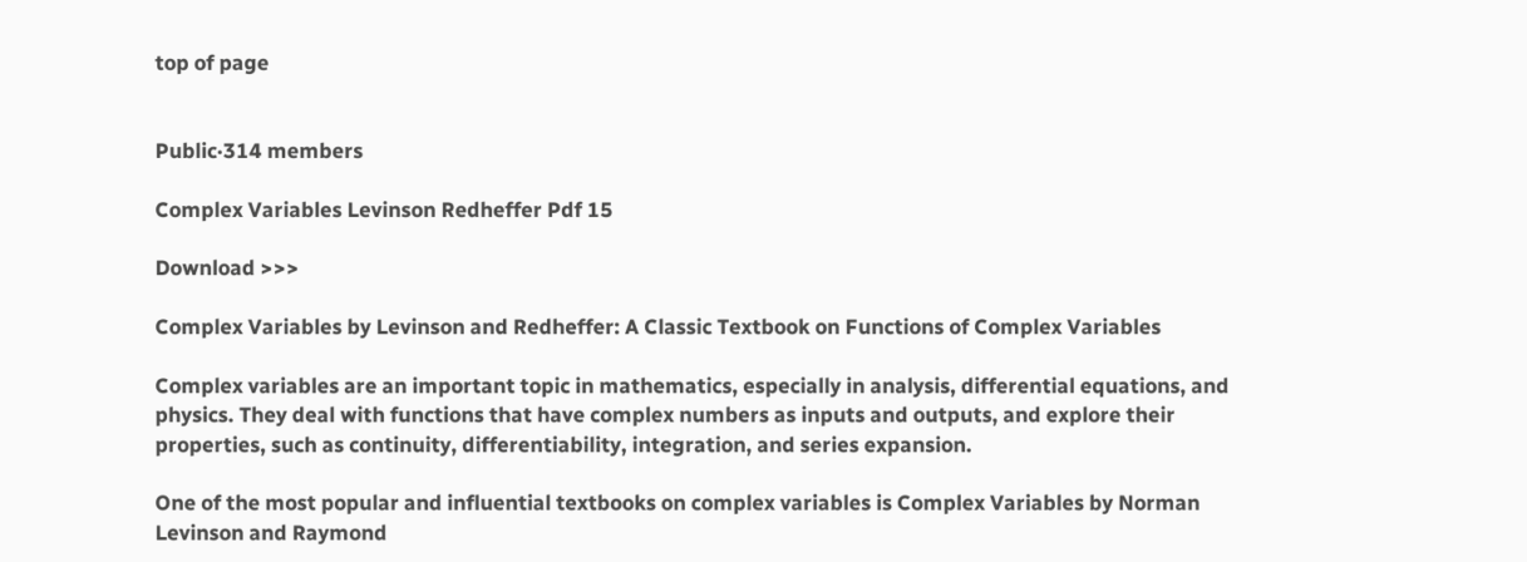top of page


Public·314 members

Complex Variables Levinson Redheffer Pdf 15

Download >>>

Complex Variables by Levinson and Redheffer: A Classic Textbook on Functions of Complex Variables

Complex variables are an important topic in mathematics, especially in analysis, differential equations, and physics. They deal with functions that have complex numbers as inputs and outputs, and explore their properties, such as continuity, differentiability, integration, and series expansion.

One of the most popular and influential textbooks on complex variables is Complex Variables by Norman Levinson and Raymond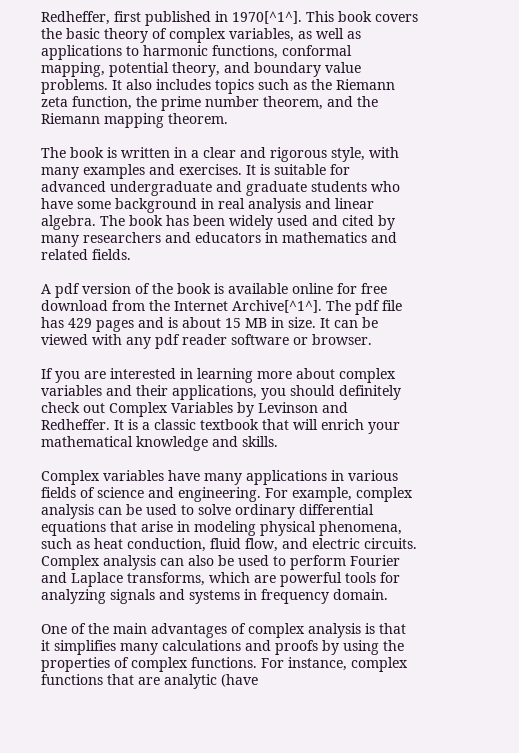Redheffer, first published in 1970[^1^]. This book covers the basic theory of complex variables, as well as applications to harmonic functions, conformal mapping, potential theory, and boundary value problems. It also includes topics such as the Riemann zeta function, the prime number theorem, and the Riemann mapping theorem.

The book is written in a clear and rigorous style, with many examples and exercises. It is suitable for advanced undergraduate and graduate students who have some background in real analysis and linear algebra. The book has been widely used and cited by many researchers and educators in mathematics and related fields.

A pdf version of the book is available online for free download from the Internet Archive[^1^]. The pdf file has 429 pages and is about 15 MB in size. It can be viewed with any pdf reader software or browser.

If you are interested in learning more about complex variables and their applications, you should definitely check out Complex Variables by Levinson and Redheffer. It is a classic textbook that will enrich your mathematical knowledge and skills.

Complex variables have many applications in various fields of science and engineering. For example, complex analysis can be used to solve ordinary differential equations that arise in modeling physical phenomena, such as heat conduction, fluid flow, and electric circuits. Complex analysis can also be used to perform Fourier and Laplace transforms, which are powerful tools for analyzing signals and systems in frequency domain.

One of the main advantages of complex analysis is that it simplifies many calculations and proofs by using the properties of complex functions. For instance, complex functions that are analytic (have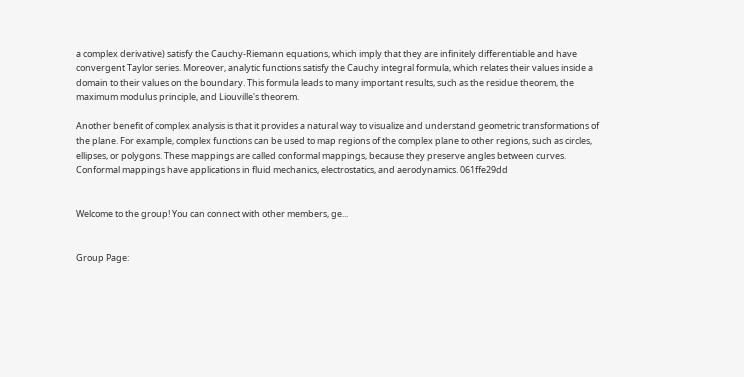a complex derivative) satisfy the Cauchy-Riemann equations, which imply that they are infinitely differentiable and have convergent Taylor series. Moreover, analytic functions satisfy the Cauchy integral formula, which relates their values inside a domain to their values on the boundary. This formula leads to many important results, such as the residue theorem, the maximum modulus principle, and Liouville's theorem.

Another benefit of complex analysis is that it provides a natural way to visualize and understand geometric transformations of the plane. For example, complex functions can be used to map regions of the complex plane to other regions, such as circles, ellipses, or polygons. These mappings are called conformal mappings, because they preserve angles between curves. Conformal mappings have applications in fluid mechanics, electrostatics, and aerodynamics. 061ffe29dd


Welcome to the group! You can connect with other members, ge...


Group Page: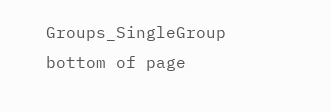Groups_SingleGroup
bottom of page